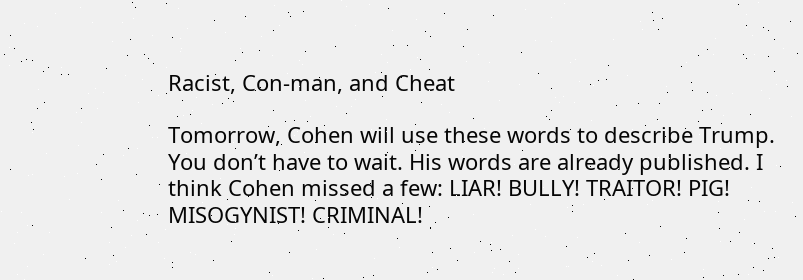Racist, Con-man, and Cheat

Tomorrow, Cohen will use these words to describe Trump. You don’t have to wait. His words are already published. I think Cohen missed a few: LIAR! BULLY! TRAITOR! PIG! MISOGYNIST! CRIMINAL!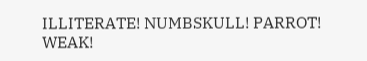ILLITERATE! NUMBSKULL! PARROT! WEAK!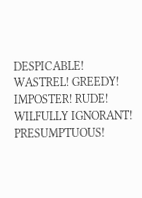DESPICABLE! WASTREL! GREEDY! IMPOSTER! RUDE! WILFULLY IGNORANT! PRESUMPTUOUS!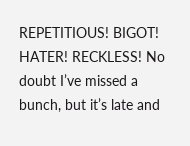REPETITIOUS! BIGOT! HATER! RECKLESS! No doubt I’ve missed a bunch, but it’s late and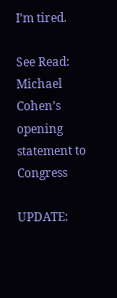I’m tired.

See Read: Michael Cohen’s opening statement to Congress

UPDATE: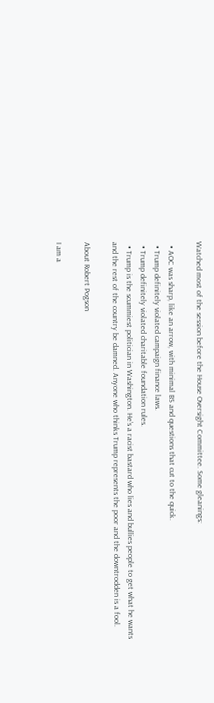Watched most of the session before the House Oversight Committee. Some gleanings:

  • AOC was sharp, like an arrow, with minimal BS and questions that cut to the quick.
  • Trump definitely violated campaign finance laws.
  • Trump definitely violated charitable foundation rules.
  • Trump is the scummiest politician in Washington. He’s a racist bastard who lies and bullies people to get what he wants and the rest of the country be damned. Anyone who thinks Trump represents the poor and the downtrodden is a fool.

About Robert Pogson

I am a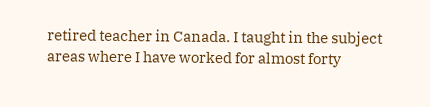retired teacher in Canada. I taught in the subject areas where I have worked for almost forty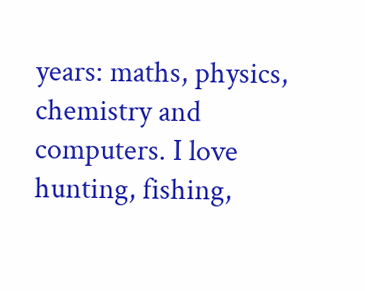years: maths, physics, chemistry and computers. I love hunting, fishing,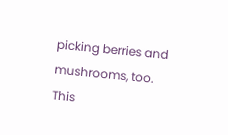picking berries and mushrooms, too.
This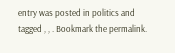entry was posted in politics and tagged , , . Bookmark the permalink.